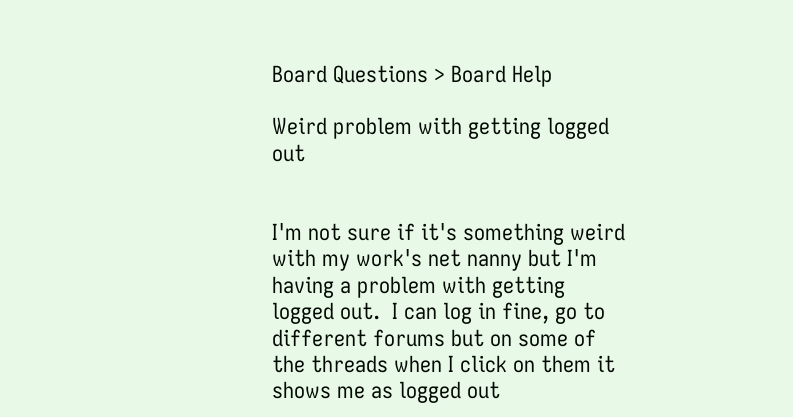Board Questions > Board Help

Weird problem with getting logged out


I'm not sure if it's something weird with my work's net nanny but I'm having a problem with getting logged out.  I can log in fine, go to different forums but on some of the threads when I click on them it shows me as logged out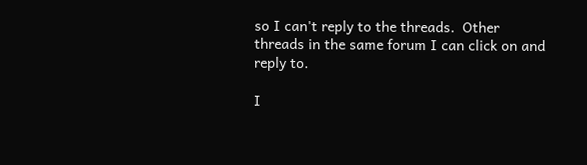so I can't reply to the threads.  Other threads in the same forum I can click on and reply to.

I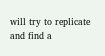will try to replicate and find a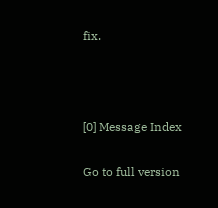fix.



[0] Message Index

Go to full version